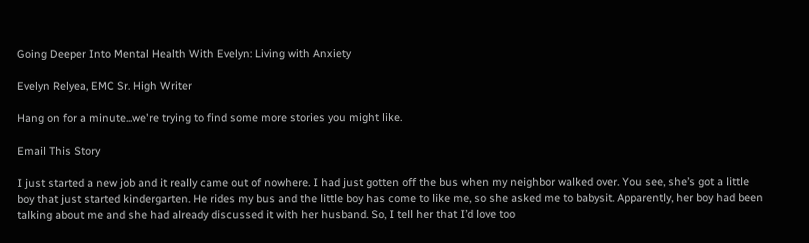Going Deeper Into Mental Health With Evelyn: Living with Anxiety

Evelyn Relyea, EMC Sr. High Writer

Hang on for a minute...we're trying to find some more stories you might like.

Email This Story

I just started a new job and it really came out of nowhere. I had just gotten off the bus when my neighbor walked over. You see, she’s got a little boy that just started kindergarten. He rides my bus and the little boy has come to like me, so she asked me to babysit. Apparently, her boy had been talking about me and she had already discussed it with her husband. So, I tell her that I’d love too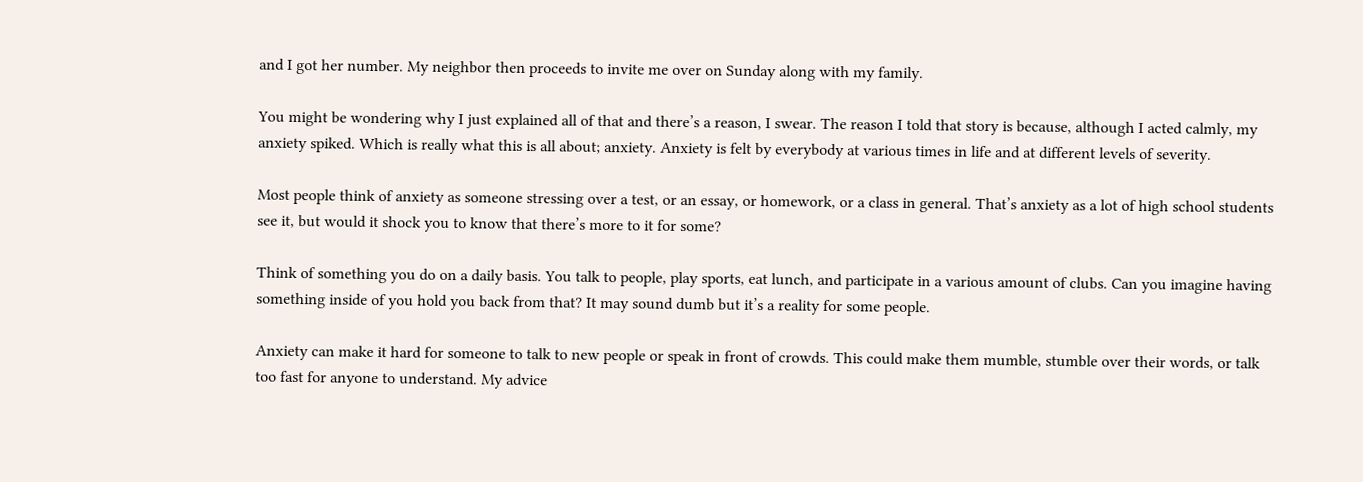and I got her number. My neighbor then proceeds to invite me over on Sunday along with my family.

You might be wondering why I just explained all of that and there’s a reason, I swear. The reason I told that story is because, although I acted calmly, my anxiety spiked. Which is really what this is all about; anxiety. Anxiety is felt by everybody at various times in life and at different levels of severity.

Most people think of anxiety as someone stressing over a test, or an essay, or homework, or a class in general. That’s anxiety as a lot of high school students see it, but would it shock you to know that there’s more to it for some?

Think of something you do on a daily basis. You talk to people, play sports, eat lunch, and participate in a various amount of clubs. Can you imagine having something inside of you hold you back from that? It may sound dumb but it’s a reality for some people.

Anxiety can make it hard for someone to talk to new people or speak in front of crowds. This could make them mumble, stumble over their words, or talk too fast for anyone to understand. My advice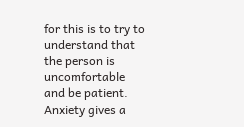for this is to try to understand that the person is uncomfortable and be patient. Anxiety gives a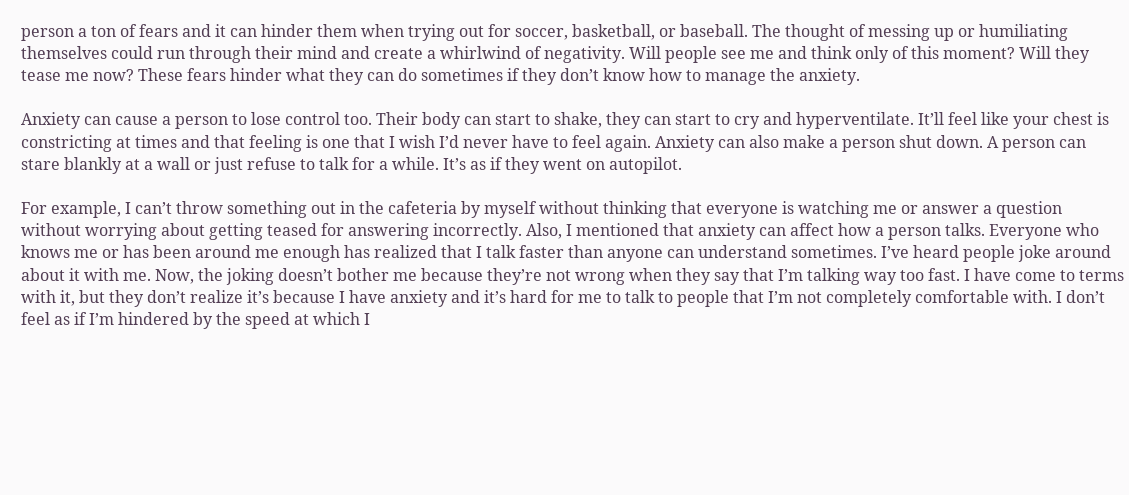person a ton of fears and it can hinder them when trying out for soccer, basketball, or baseball. The thought of messing up or humiliating themselves could run through their mind and create a whirlwind of negativity. Will people see me and think only of this moment? Will they tease me now? These fears hinder what they can do sometimes if they don’t know how to manage the anxiety.

Anxiety can cause a person to lose control too. Their body can start to shake, they can start to cry and hyperventilate. It’ll feel like your chest is constricting at times and that feeling is one that I wish I’d never have to feel again. Anxiety can also make a person shut down. A person can stare blankly at a wall or just refuse to talk for a while. It’s as if they went on autopilot.

For example, I can’t throw something out in the cafeteria by myself without thinking that everyone is watching me or answer a question without worrying about getting teased for answering incorrectly. Also, I mentioned that anxiety can affect how a person talks. Everyone who knows me or has been around me enough has realized that I talk faster than anyone can understand sometimes. I’ve heard people joke around about it with me. Now, the joking doesn’t bother me because they’re not wrong when they say that I’m talking way too fast. I have come to terms with it, but they don’t realize it’s because I have anxiety and it’s hard for me to talk to people that I’m not completely comfortable with. I don’t feel as if I’m hindered by the speed at which I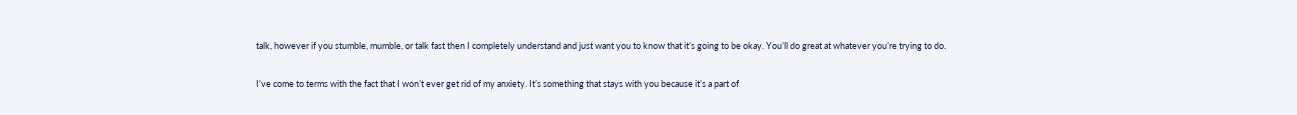talk, however if you stumble, mumble, or talk fast then I completely understand and just want you to know that it’s going to be okay. You’ll do great at whatever you’re trying to do.

I’ve come to terms with the fact that I won’t ever get rid of my anxiety. It’s something that stays with you because it’s a part of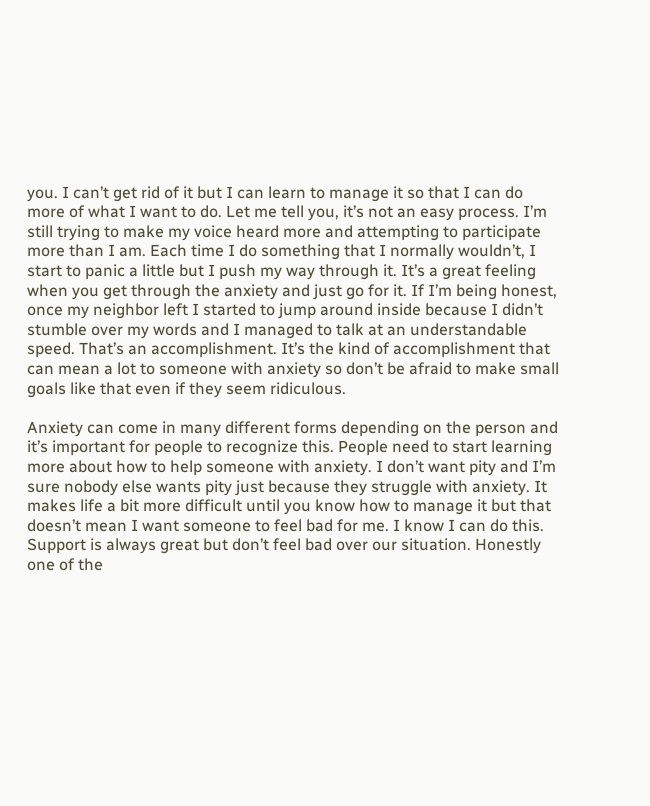you. I can’t get rid of it but I can learn to manage it so that I can do more of what I want to do. Let me tell you, it’s not an easy process. I’m still trying to make my voice heard more and attempting to participate more than I am. Each time I do something that I normally wouldn’t, I start to panic a little but I push my way through it. It’s a great feeling when you get through the anxiety and just go for it. If I’m being honest, once my neighbor left I started to jump around inside because I didn’t stumble over my words and I managed to talk at an understandable speed. That’s an accomplishment. It’s the kind of accomplishment that can mean a lot to someone with anxiety so don’t be afraid to make small goals like that even if they seem ridiculous.

Anxiety can come in many different forms depending on the person and it’s important for people to recognize this. People need to start learning more about how to help someone with anxiety. I don’t want pity and I’m sure nobody else wants pity just because they struggle with anxiety. It makes life a bit more difficult until you know how to manage it but that doesn’t mean I want someone to feel bad for me. I know I can do this. Support is always great but don’t feel bad over our situation. Honestly one of the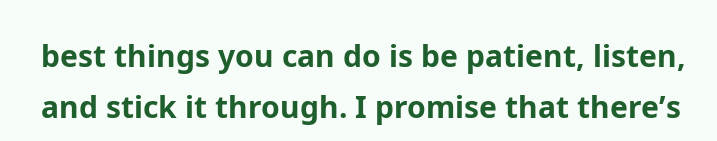best things you can do is be patient, listen, and stick it through. I promise that there’s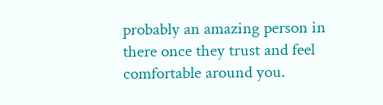probably an amazing person in there once they trust and feel comfortable around you.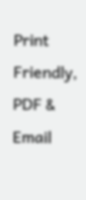Print Friendly, PDF & Email